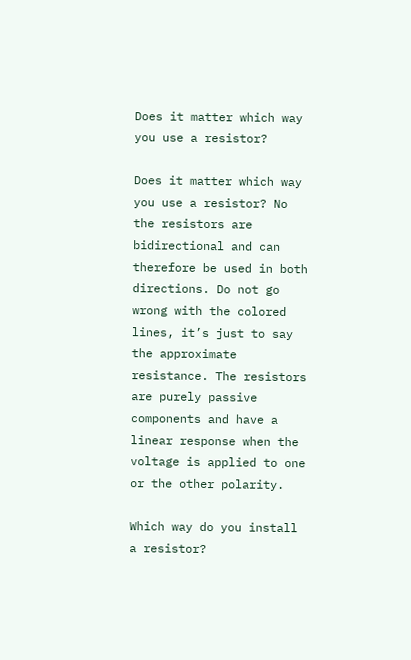Does it matter which way you use a resistor?

Does it matter which way you use a resistor? No the resistors are bidirectional and can therefore be used in both directions. Do not go wrong with the colored lines, it’s just to say the approximate resistance. The resistors are purely passive components and have a linear response when the voltage is applied to one or the other polarity.

Which way do you install a resistor?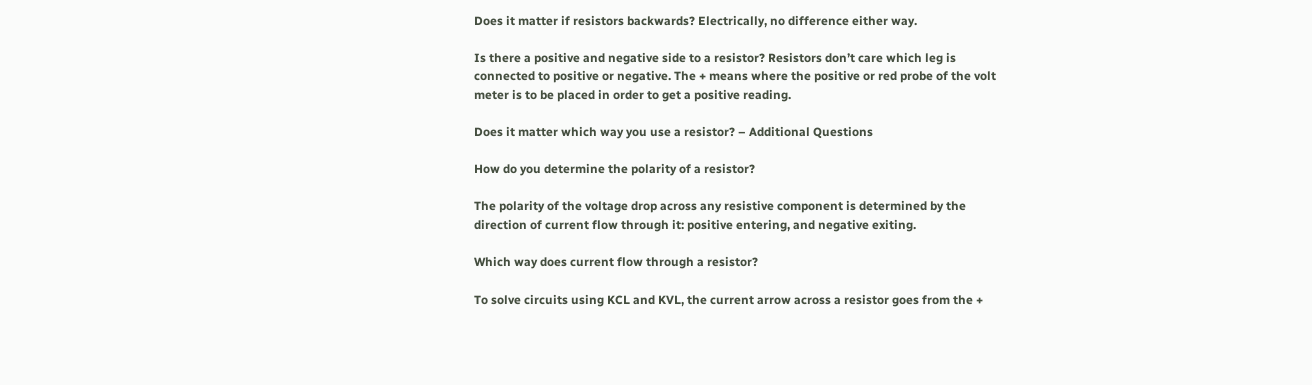Does it matter if resistors backwards? Electrically, no difference either way.

Is there a positive and negative side to a resistor? Resistors don’t care which leg is connected to positive or negative. The + means where the positive or red probe of the volt meter is to be placed in order to get a positive reading.

Does it matter which way you use a resistor? – Additional Questions

How do you determine the polarity of a resistor?

The polarity of the voltage drop across any resistive component is determined by the direction of current flow through it: positive entering, and negative exiting.

Which way does current flow through a resistor?

To solve circuits using KCL and KVL, the current arrow across a resistor goes from the +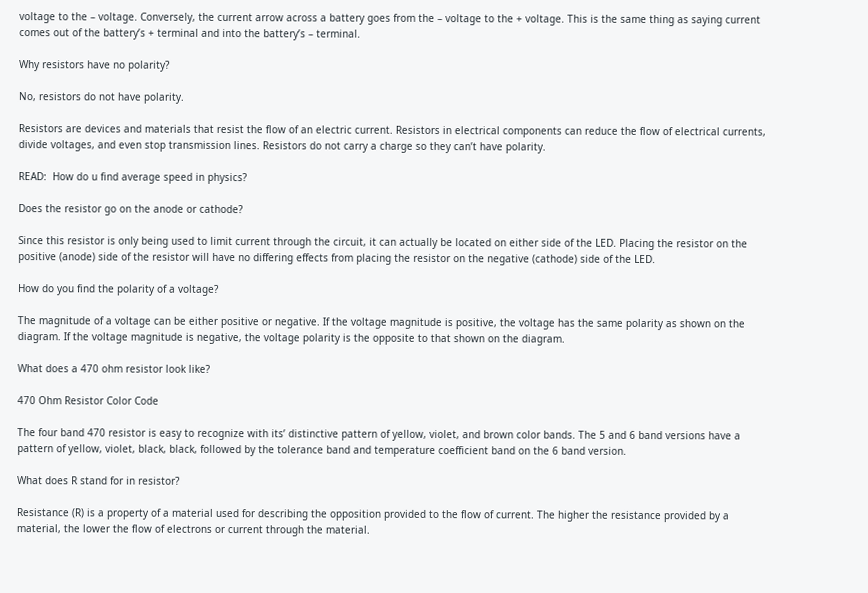voltage to the – voltage. Conversely, the current arrow across a battery goes from the – voltage to the + voltage. This is the same thing as saying current comes out of the battery’s + terminal and into the battery’s – terminal.

Why resistors have no polarity?

No, resistors do not have polarity.

Resistors are devices and materials that resist the flow of an electric current. Resistors in electrical components can reduce the flow of electrical currents, divide voltages, and even stop transmission lines. Resistors do not carry a charge so they can’t have polarity.

READ:  How do u find average speed in physics?

Does the resistor go on the anode or cathode?

Since this resistor is only being used to limit current through the circuit, it can actually be located on either side of the LED. Placing the resistor on the positive (anode) side of the resistor will have no differing effects from placing the resistor on the negative (cathode) side of the LED.

How do you find the polarity of a voltage?

The magnitude of a voltage can be either positive or negative. If the voltage magnitude is positive, the voltage has the same polarity as shown on the diagram. If the voltage magnitude is negative, the voltage polarity is the opposite to that shown on the diagram.

What does a 470 ohm resistor look like?

470 Ohm Resistor Color Code

The four band 470 resistor is easy to recognize with its’ distinctive pattern of yellow, violet, and brown color bands. The 5 and 6 band versions have a pattern of yellow, violet, black, black, followed by the tolerance band and temperature coefficient band on the 6 band version.

What does R stand for in resistor?

Resistance (R) is a property of a material used for describing the opposition provided to the flow of current. The higher the resistance provided by a material, the lower the flow of electrons or current through the material.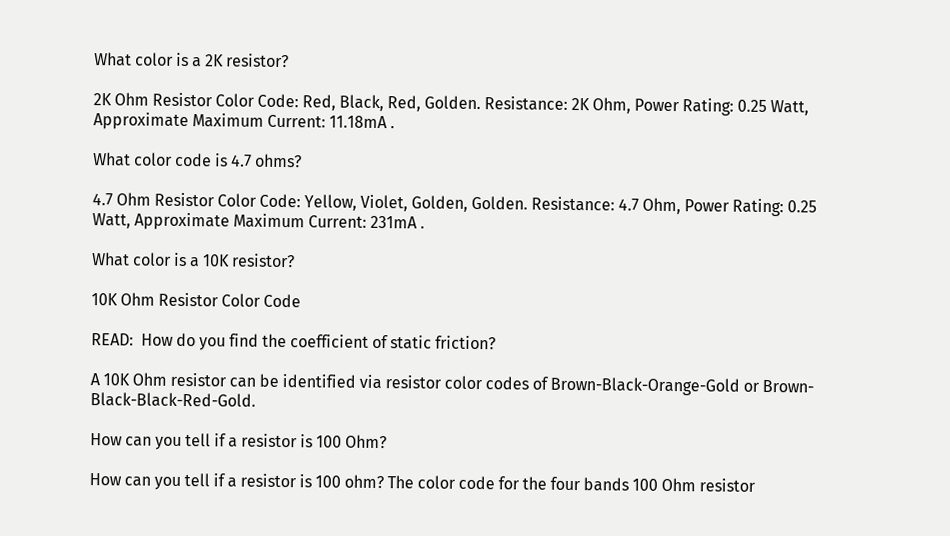What color is a 2K resistor?

2K Ohm Resistor Color Code: Red, Black, Red, Golden. Resistance: 2K Ohm, Power Rating: 0.25 Watt, Approximate Maximum Current: 11.18mA .

What color code is 4.7 ohms?

4.7 Ohm Resistor Color Code: Yellow, Violet, Golden, Golden. Resistance: 4.7 Ohm, Power Rating: 0.25 Watt, Approximate Maximum Current: 231mA .

What color is a 10K resistor?

10K Ohm Resistor Color Code

READ:  How do you find the coefficient of static friction?

A 10K Ohm resistor can be identified via resistor color codes of Brown-Black-Orange-Gold or Brown-Black-Black-Red-Gold.

How can you tell if a resistor is 100 Ohm?

How can you tell if a resistor is 100 ohm? The color code for the four bands 100 Ohm resistor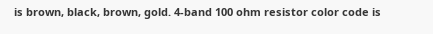is brown, black, brown, gold. 4-band 100 ohm resistor color code is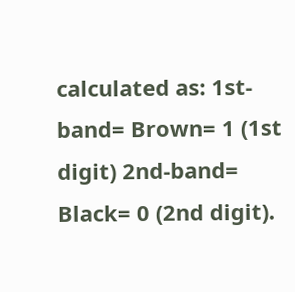calculated as: 1st-band= Brown= 1 (1st digit) 2nd-band= Black= 0 (2nd digit).